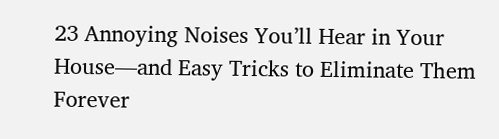23 Annoying Noises You’ll Hear in Your House—and Easy Tricks to Eliminate Them Forever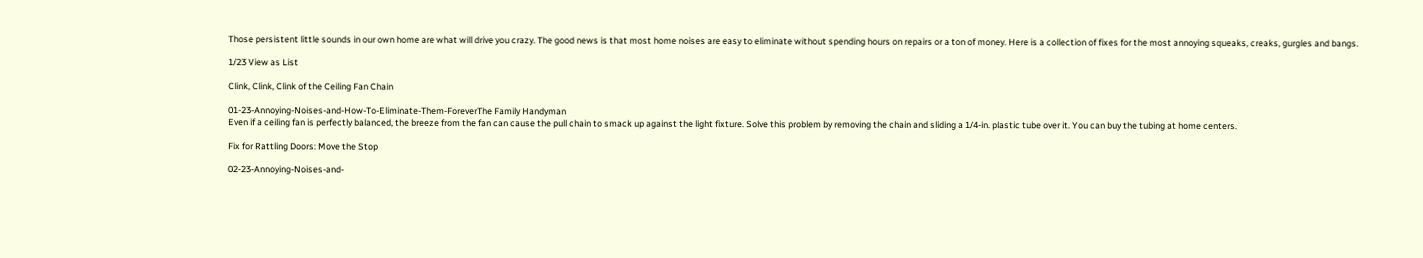Those persistent little sounds in our own home are what will drive you crazy. The good news is that most home noises are easy to eliminate without spending hours on repairs or a ton of money. Here is a collection of fixes for the most annoying squeaks, creaks, gurgles and bangs.

1/23 View as List

Clink, Clink, Clink of the Ceiling Fan Chain

01-23-Annoying-Noises-and-How-To-Eliminate-Them-ForeverThe Family Handyman
Even if a ceiling fan is perfectly balanced, the breeze from the fan can cause the pull chain to smack up against the light fixture. Solve this problem by removing the chain and sliding a 1/4-in. plastic tube over it. You can buy the tubing at home centers.

Fix for Rattling Doors: Move the Stop

02-23-Annoying-Noises-and-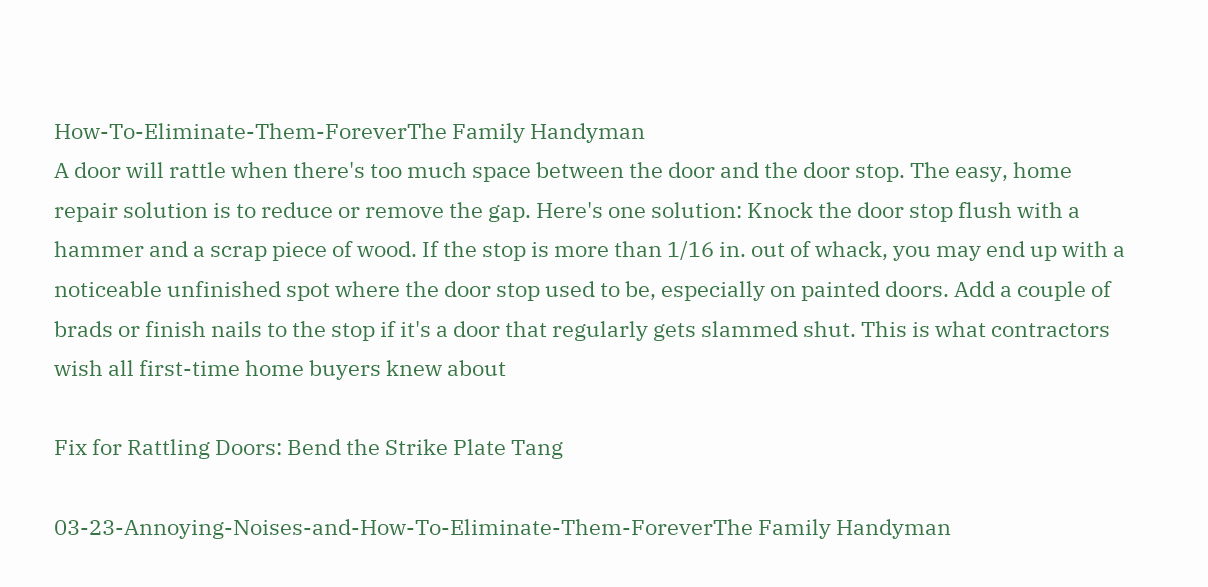How-To-Eliminate-Them-ForeverThe Family Handyman
A door will rattle when there's too much space between the door and the door stop. The easy, home repair solution is to reduce or remove the gap. Here's one solution: Knock the door stop flush with a hammer and a scrap piece of wood. If the stop is more than 1/16 in. out of whack, you may end up with a noticeable unfinished spot where the door stop used to be, especially on painted doors. Add a couple of brads or finish nails to the stop if it's a door that regularly gets slammed shut. This is what contractors wish all first-time home buyers knew about

Fix for Rattling Doors: Bend the Strike Plate Tang

03-23-Annoying-Noises-and-How-To-Eliminate-Them-ForeverThe Family Handyman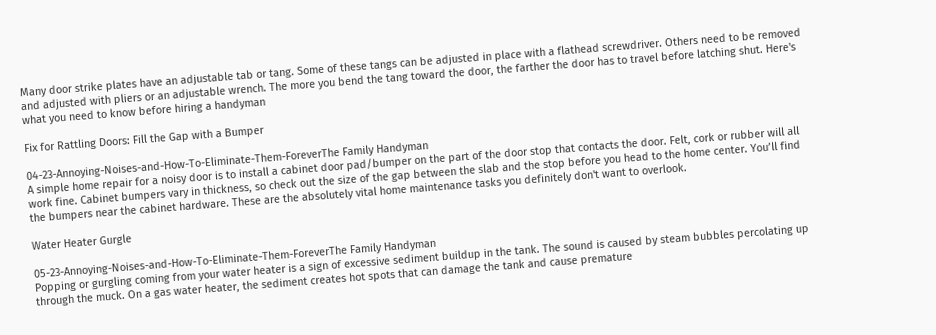Many door strike plates have an adjustable tab or tang. Some of these tangs can be adjusted in place with a flathead screwdriver. Others need to be removed and adjusted with pliers or an adjustable wrench. The more you bend the tang toward the door, the farther the door has to travel before latching shut. Here's what you need to know before hiring a handyman

Fix for Rattling Doors: Fill the Gap with a Bumper

04-23-Annoying-Noises-and-How-To-Eliminate-Them-ForeverThe Family Handyman
A simple home repair for a noisy door is to install a cabinet door pad/bumper on the part of the door stop that contacts the door. Felt, cork or rubber will all work fine. Cabinet bumpers vary in thickness, so check out the size of the gap between the slab and the stop before you head to the home center. You’ll find the bumpers near the cabinet hardware. These are the absolutely vital home maintenance tasks you definitely don't want to overlook.

Water Heater Gurgle

05-23-Annoying-Noises-and-How-To-Eliminate-Them-ForeverThe Family Handyman
Popping or gurgling coming from your water heater is a sign of excessive sediment buildup in the tank. The sound is caused by steam bubbles percolating up through the muck. On a gas water heater, the sediment creates hot spots that can damage the tank and cause premature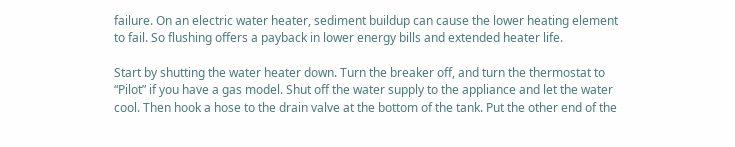failure. On an electric water heater, sediment buildup can cause the lower heating element to fail. So flushing offers a payback in lower energy bills and extended heater life.

Start by shutting the water heater down. Turn the breaker off, and turn the thermostat to “Pilot” if you have a gas model. Shut off the water supply to the appliance and let the water cool. Then hook a hose to the drain valve at the bottom of the tank. Put the other end of the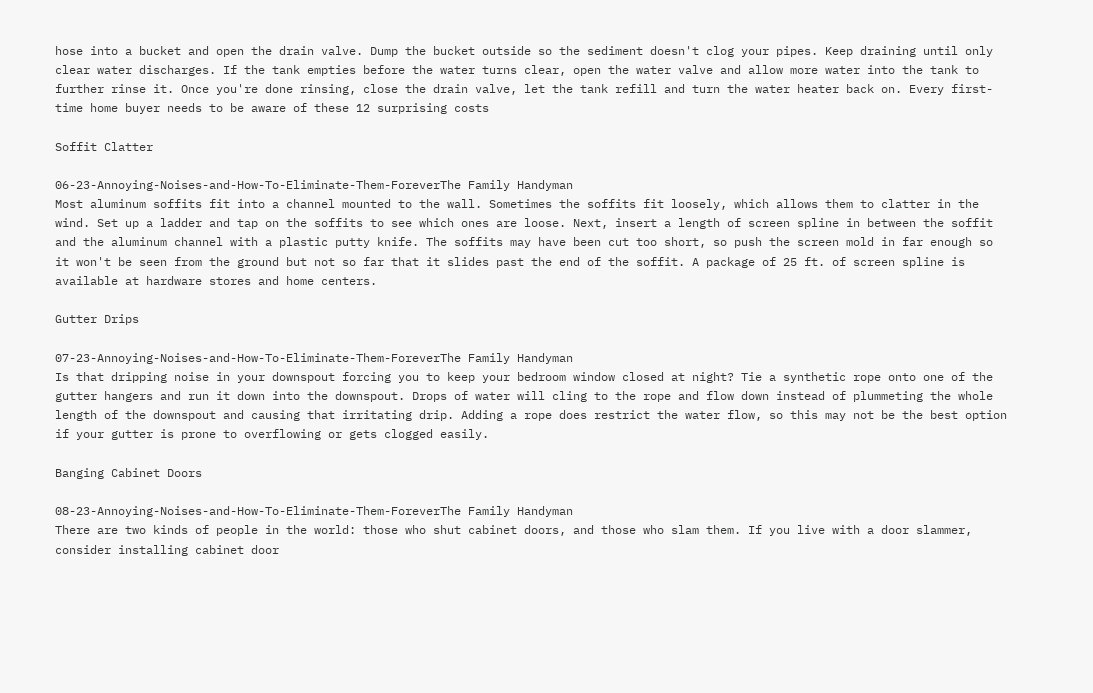hose into a bucket and open the drain valve. Dump the bucket outside so the sediment doesn't clog your pipes. Keep draining until only clear water discharges. If the tank empties before the water turns clear, open the water valve and allow more water into the tank to further rinse it. Once you're done rinsing, close the drain valve, let the tank refill and turn the water heater back on. Every first-time home buyer needs to be aware of these 12 surprising costs

Soffit Clatter

06-23-Annoying-Noises-and-How-To-Eliminate-Them-ForeverThe Family Handyman
Most aluminum soffits fit into a channel mounted to the wall. Sometimes the soffits fit loosely, which allows them to clatter in the wind. Set up a ladder and tap on the soffits to see which ones are loose. Next, insert a length of screen spline in between the soffit and the aluminum channel with a plastic putty knife. The soffits may have been cut too short, so push the screen mold in far enough so it won't be seen from the ground but not so far that it slides past the end of the soffit. A package of 25 ft. of screen spline is available at hardware stores and home centers.

Gutter Drips

07-23-Annoying-Noises-and-How-To-Eliminate-Them-ForeverThe Family Handyman
Is that dripping noise in your downspout forcing you to keep your bedroom window closed at night? Tie a synthetic rope onto one of the gutter hangers and run it down into the downspout. Drops of water will cling to the rope and flow down instead of plummeting the whole length of the downspout and causing that irritating drip. Adding a rope does restrict the water flow, so this may not be the best option if your gutter is prone to overflowing or gets clogged easily.

Banging Cabinet Doors

08-23-Annoying-Noises-and-How-To-Eliminate-Them-ForeverThe Family Handyman
There are two kinds of people in the world: those who shut cabinet doors, and those who slam them. If you live with a door slammer, consider installing cabinet door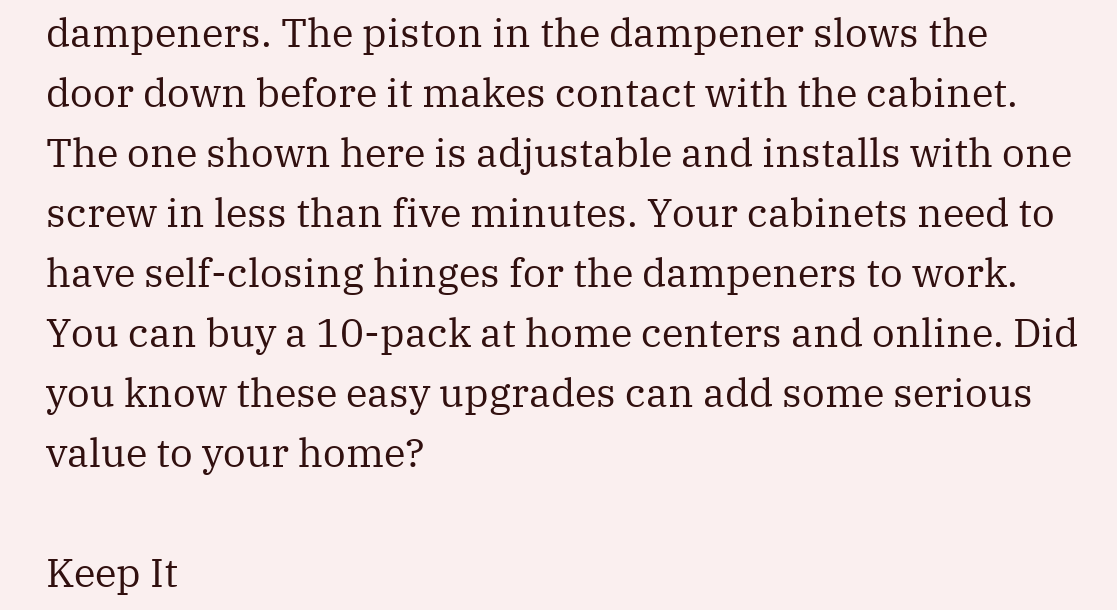dampeners. The piston in the dampener slows the door down before it makes contact with the cabinet. The one shown here is adjustable and installs with one screw in less than five minutes. Your cabinets need to have self-closing hinges for the dampeners to work. You can buy a 10-pack at home centers and online. Did you know these easy upgrades can add some serious value to your home?

Keep It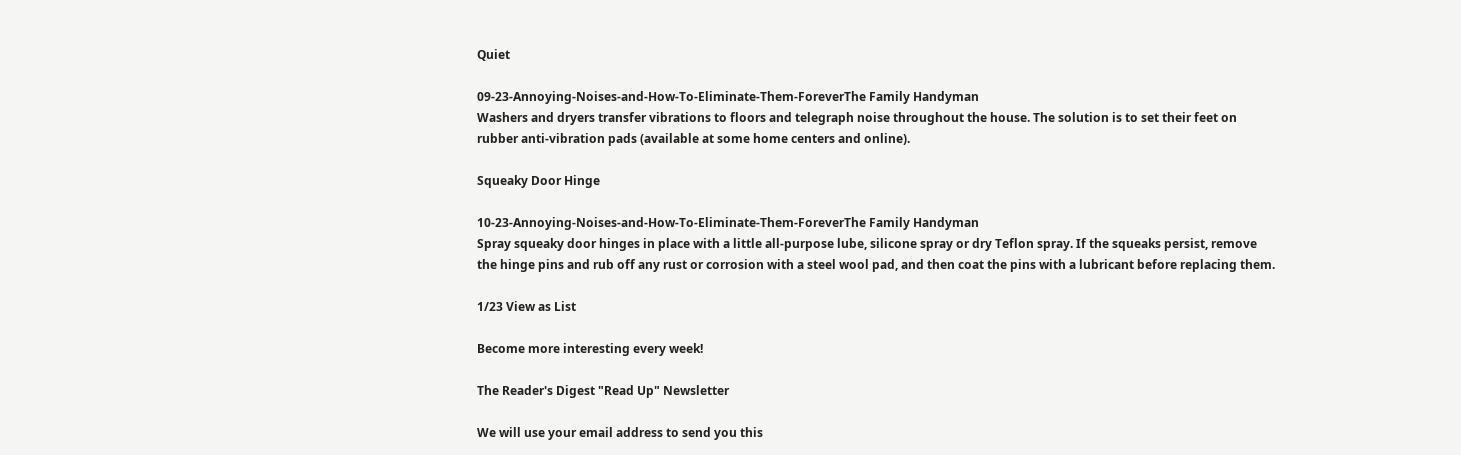Quiet

09-23-Annoying-Noises-and-How-To-Eliminate-Them-ForeverThe Family Handyman
Washers and dryers transfer vibrations to floors and telegraph noise throughout the house. The solution is to set their feet on rubber anti-vibration pads (available at some home centers and online).

Squeaky Door Hinge

10-23-Annoying-Noises-and-How-To-Eliminate-Them-ForeverThe Family Handyman
Spray squeaky door hinges in place with a little all-purpose lube, silicone spray or dry Teflon spray. If the squeaks persist, remove the hinge pins and rub off any rust or corrosion with a steel wool pad, and then coat the pins with a lubricant before replacing them.

1/23 View as List

Become more interesting every week!

The Reader's Digest "Read Up" Newsletter

We will use your email address to send you this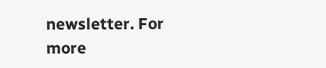newsletter. For more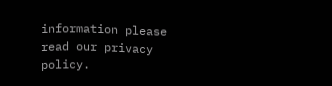information please read our privacy policy.